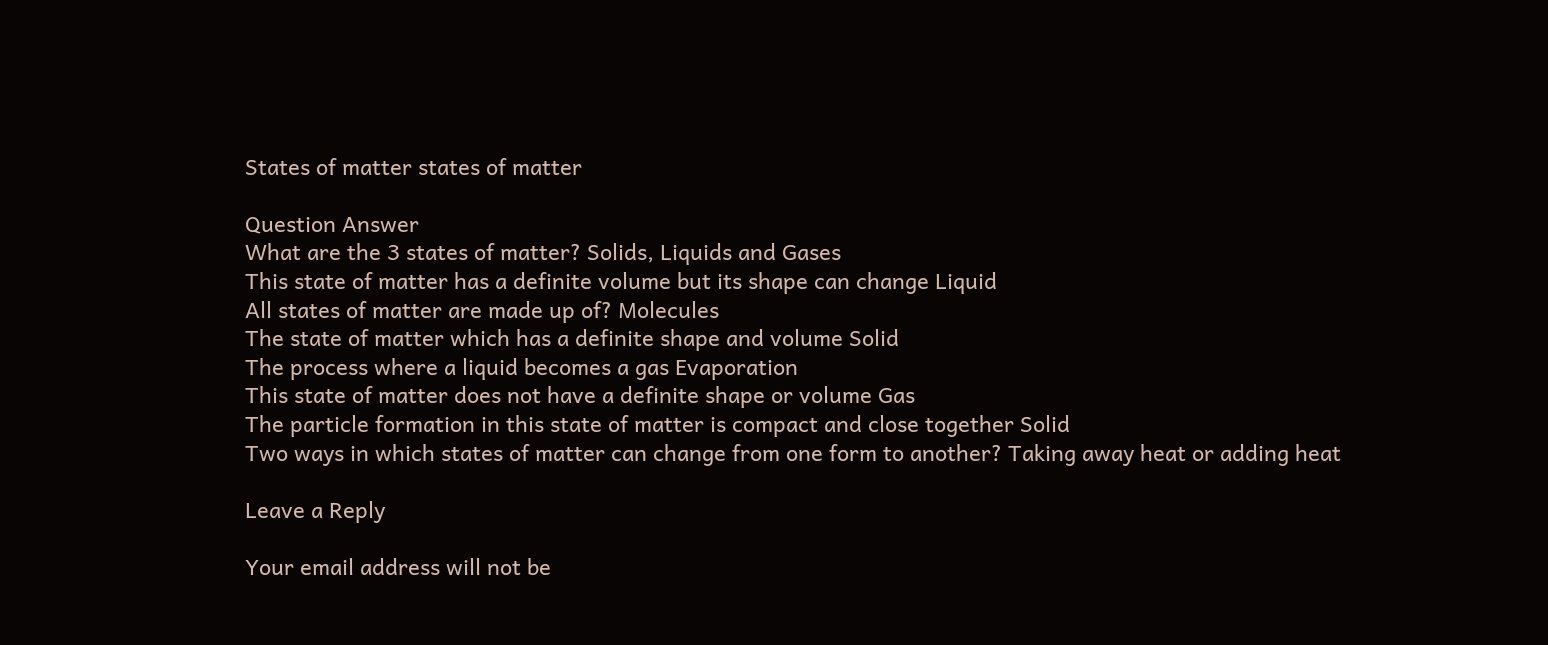States of matter states of matter

Question Answer
What are the 3 states of matter? Solids, Liquids and Gases
This state of matter has a definite volume but its shape can change Liquid
All states of matter are made up of? Molecules
The state of matter which has a definite shape and volume Solid
The process where a liquid becomes a gas Evaporation
This state of matter does not have a definite shape or volume Gas
The particle formation in this state of matter is compact and close together Solid
Two ways in which states of matter can change from one form to another? Taking away heat or adding heat

Leave a Reply

Your email address will not be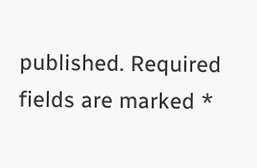published. Required fields are marked *